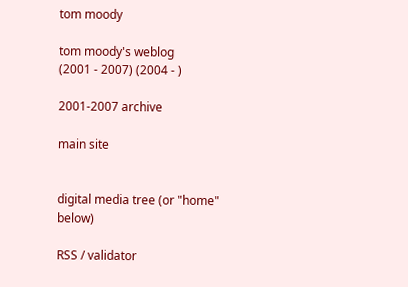tom moody

tom moody's weblog
(2001 - 2007) (2004 - )

2001-2007 archive

main site


digital media tree (or "home" below)

RSS / validator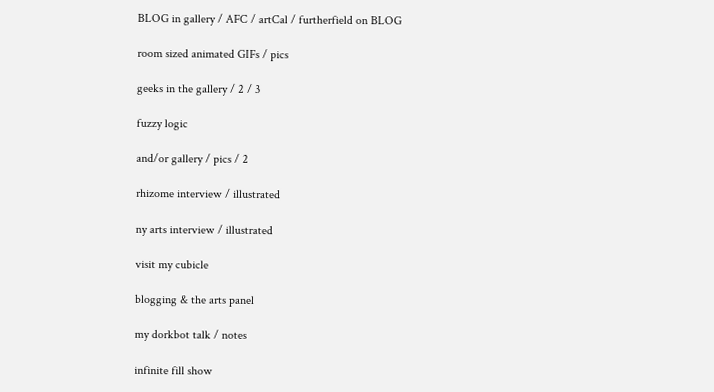BLOG in gallery / AFC / artCal / furtherfield on BLOG

room sized animated GIFs / pics

geeks in the gallery / 2 / 3

fuzzy logic

and/or gallery / pics / 2

rhizome interview / illustrated

ny arts interview / illustrated

visit my cubicle

blogging & the arts panel

my dorkbot talk / notes

infinite fill show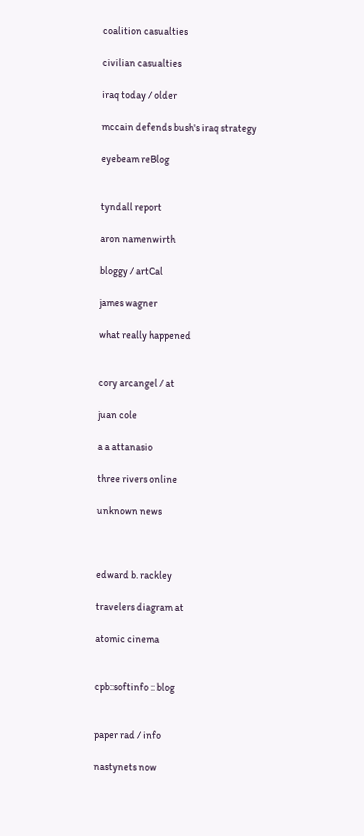coalition casualties

civilian casualties

iraq today / older

mccain defends bush's iraq strategy

eyebeam reBlog


tyndall report

aron namenwirth

bloggy / artCal

james wagner

what really happened


cory arcangel / at

juan cole

a a attanasio

three rivers online

unknown news



edward b. rackley

travelers diagram at

atomic cinema


cpb::softinfo :: blog


paper rad / info

nastynets now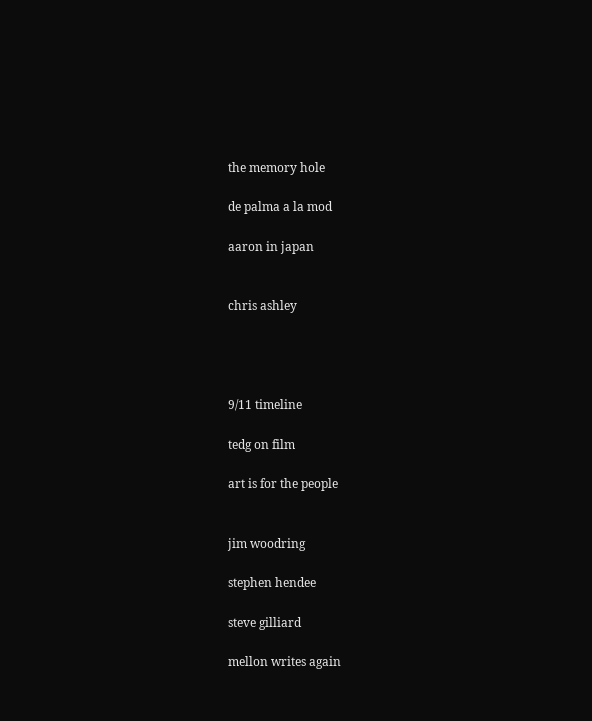the memory hole

de palma a la mod

aaron in japan


chris ashley




9/11 timeline

tedg on film

art is for the people


jim woodring

stephen hendee

steve gilliard

mellon writes again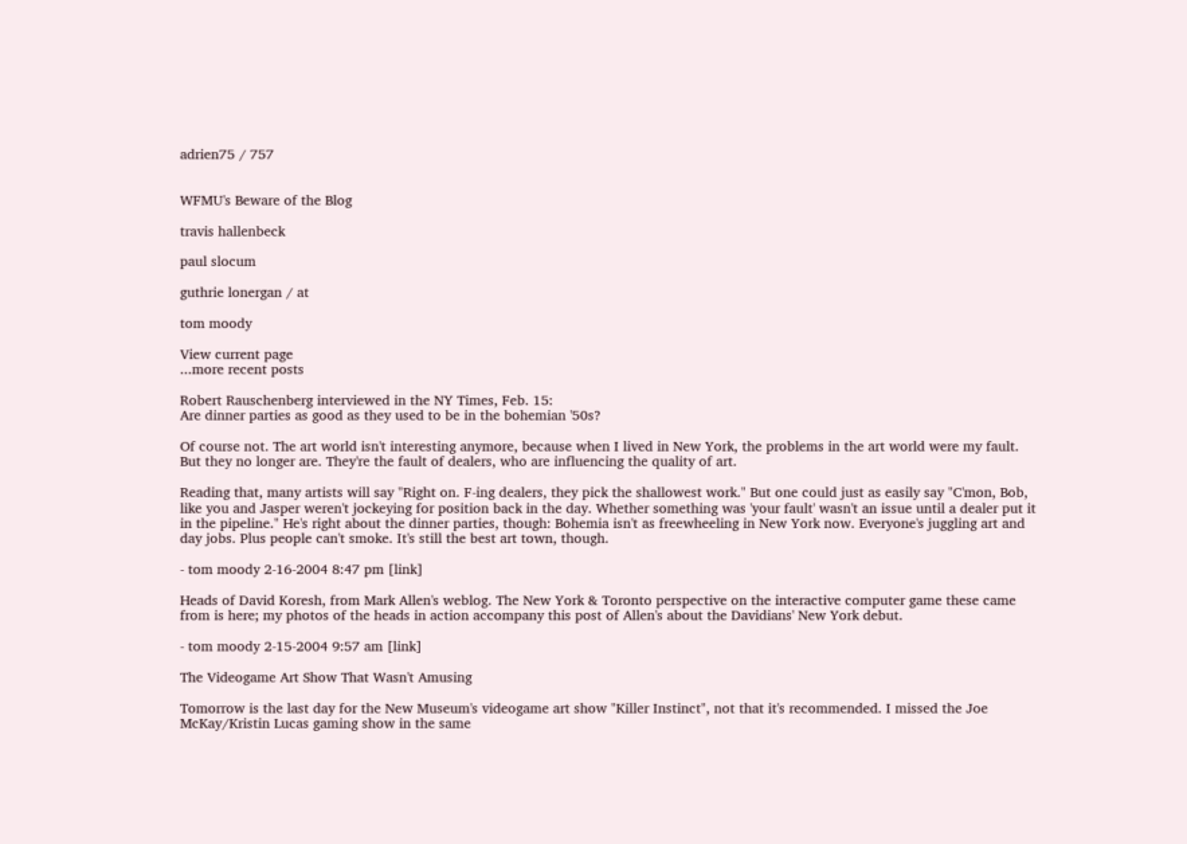adrien75 / 757


WFMU's Beware of the Blog

travis hallenbeck

paul slocum

guthrie lonergan / at

tom moody

View current page
...more recent posts

Robert Rauschenberg interviewed in the NY Times, Feb. 15:
Are dinner parties as good as they used to be in the bohemian '50s?

Of course not. The art world isn't interesting anymore, because when I lived in New York, the problems in the art world were my fault. But they no longer are. They're the fault of dealers, who are influencing the quality of art.

Reading that, many artists will say "Right on. F-ing dealers, they pick the shallowest work." But one could just as easily say "C'mon, Bob, like you and Jasper weren't jockeying for position back in the day. Whether something was 'your fault' wasn't an issue until a dealer put it in the pipeline." He's right about the dinner parties, though: Bohemia isn't as freewheeling in New York now. Everyone's juggling art and day jobs. Plus people can't smoke. It's still the best art town, though.

- tom moody 2-16-2004 8:47 pm [link]

Heads of David Koresh, from Mark Allen's weblog. The New York & Toronto perspective on the interactive computer game these came from is here; my photos of the heads in action accompany this post of Allen's about the Davidians' New York debut.

- tom moody 2-15-2004 9:57 am [link]

The Videogame Art Show That Wasn't Amusing

Tomorrow is the last day for the New Museum's videogame art show "Killer Instinct", not that it's recommended. I missed the Joe McKay/Kristin Lucas gaming show in the same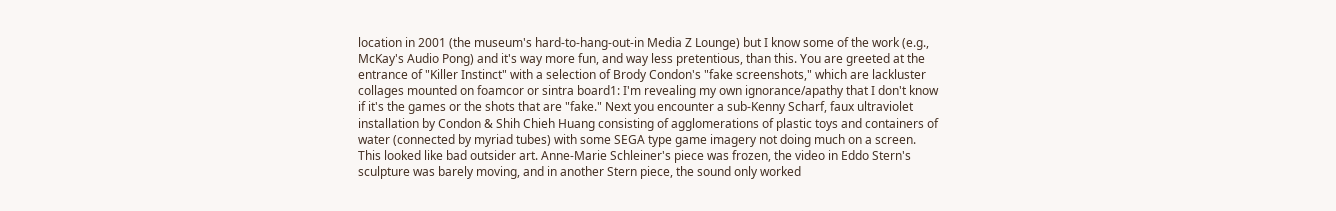location in 2001 (the museum's hard-to-hang-out-in Media Z Lounge) but I know some of the work (e.g., McKay's Audio Pong) and it's way more fun, and way less pretentious, than this. You are greeted at the entrance of "Killer Instinct" with a selection of Brody Condon's "fake screenshots," which are lackluster collages mounted on foamcor or sintra board1: I'm revealing my own ignorance/apathy that I don't know if it's the games or the shots that are "fake." Next you encounter a sub-Kenny Scharf, faux ultraviolet installation by Condon & Shih Chieh Huang consisting of agglomerations of plastic toys and containers of water (connected by myriad tubes) with some SEGA type game imagery not doing much on a screen. This looked like bad outsider art. Anne-Marie Schleiner's piece was frozen, the video in Eddo Stern's sculpture was barely moving, and in another Stern piece, the sound only worked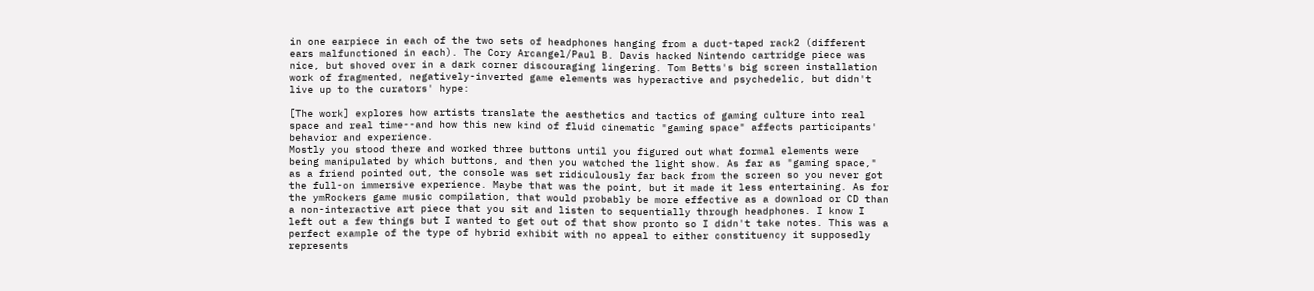in one earpiece in each of the two sets of headphones hanging from a duct-taped rack2 (different ears malfunctioned in each). The Cory Arcangel/Paul B. Davis hacked Nintendo cartridge piece was nice, but shoved over in a dark corner discouraging lingering. Tom Betts's big screen installation work of fragmented, negatively-inverted game elements was hyperactive and psychedelic, but didn't live up to the curators' hype:

[The work] explores how artists translate the aesthetics and tactics of gaming culture into real space and real time--and how this new kind of fluid cinematic "gaming space" affects participants' behavior and experience.
Mostly you stood there and worked three buttons until you figured out what formal elements were being manipulated by which buttons, and then you watched the light show. As far as "gaming space," as a friend pointed out, the console was set ridiculously far back from the screen so you never got the full-on immersive experience. Maybe that was the point, but it made it less entertaining. As for the ymRockers game music compilation, that would probably be more effective as a download or CD than a non-interactive art piece that you sit and listen to sequentially through headphones. I know I left out a few things but I wanted to get out of that show pronto so I didn't take notes. This was a perfect example of the type of hybrid exhibit with no appeal to either constituency it supposedly represents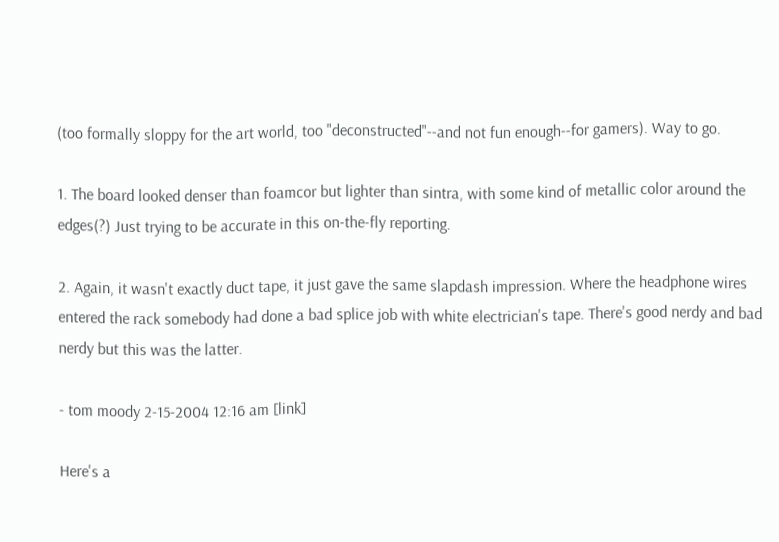(too formally sloppy for the art world, too "deconstructed"--and not fun enough--for gamers). Way to go.

1. The board looked denser than foamcor but lighter than sintra, with some kind of metallic color around the edges(?) Just trying to be accurate in this on-the-fly reporting.

2. Again, it wasn't exactly duct tape, it just gave the same slapdash impression. Where the headphone wires entered the rack somebody had done a bad splice job with white electrician's tape. There's good nerdy and bad nerdy but this was the latter.

- tom moody 2-15-2004 12:16 am [link]

Here's a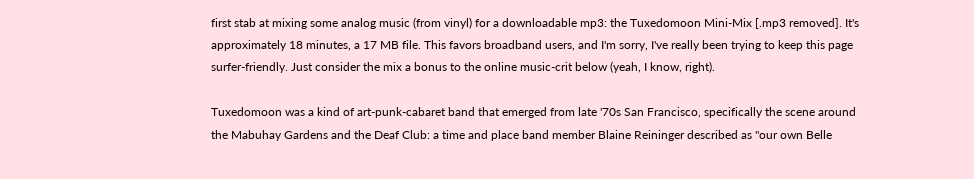first stab at mixing some analog music (from vinyl) for a downloadable mp3: the Tuxedomoon Mini-Mix [.mp3 removed]. It's approximately 18 minutes, a 17 MB file. This favors broadband users, and I'm sorry, I've really been trying to keep this page surfer-friendly. Just consider the mix a bonus to the online music-crit below (yeah, I know, right).

Tuxedomoon was a kind of art-punk-cabaret band that emerged from late '70s San Francisco, specifically the scene around the Mabuhay Gardens and the Deaf Club: a time and place band member Blaine Reininger described as "our own Belle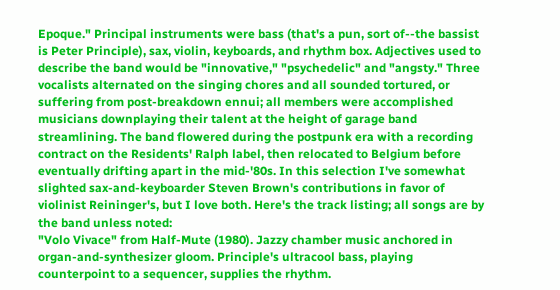Epoque." Principal instruments were bass (that's a pun, sort of--the bassist is Peter Principle), sax, violin, keyboards, and rhythm box. Adjectives used to describe the band would be "innovative," "psychedelic" and "angsty." Three vocalists alternated on the singing chores and all sounded tortured, or suffering from post-breakdown ennui; all members were accomplished musicians downplaying their talent at the height of garage band streamlining. The band flowered during the postpunk era with a recording contract on the Residents' Ralph label, then relocated to Belgium before eventually drifting apart in the mid-'80s. In this selection I've somewhat slighted sax-and-keyboarder Steven Brown's contributions in favor of violinist Reininger's, but I love both. Here's the track listing; all songs are by the band unless noted:
"Volo Vivace" from Half-Mute (1980). Jazzy chamber music anchored in organ-and-synthesizer gloom. Principle's ultracool bass, playing counterpoint to a sequencer, supplies the rhythm.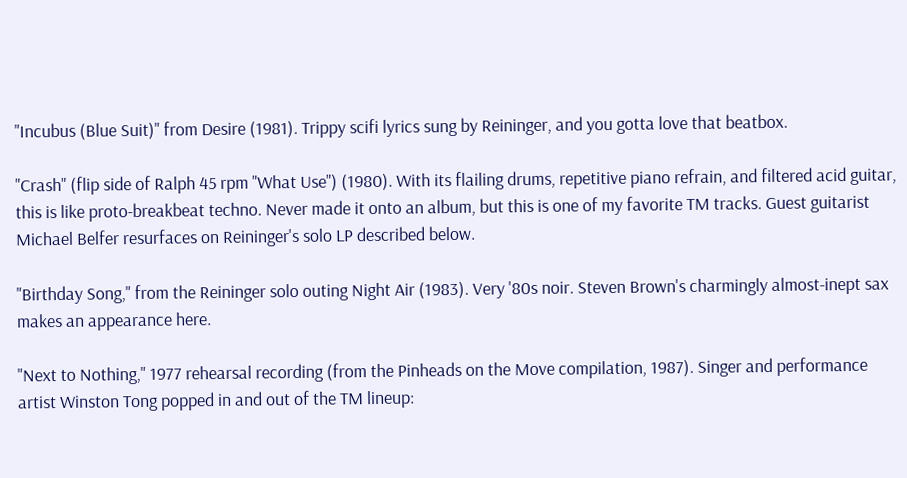"Incubus (Blue Suit)" from Desire (1981). Trippy scifi lyrics sung by Reininger, and you gotta love that beatbox.

"Crash" (flip side of Ralph 45 rpm "What Use") (1980). With its flailing drums, repetitive piano refrain, and filtered acid guitar, this is like proto-breakbeat techno. Never made it onto an album, but this is one of my favorite TM tracks. Guest guitarist Michael Belfer resurfaces on Reininger's solo LP described below.

"Birthday Song," from the Reininger solo outing Night Air (1983). Very '80s noir. Steven Brown's charmingly almost-inept sax makes an appearance here.

"Next to Nothing," 1977 rehearsal recording (from the Pinheads on the Move compilation, 1987). Singer and performance artist Winston Tong popped in and out of the TM lineup: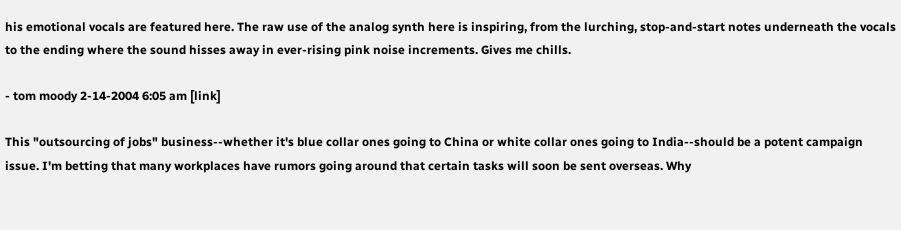his emotional vocals are featured here. The raw use of the analog synth here is inspiring, from the lurching, stop-and-start notes underneath the vocals to the ending where the sound hisses away in ever-rising pink noise increments. Gives me chills.

- tom moody 2-14-2004 6:05 am [link]

This "outsourcing of jobs" business--whether it's blue collar ones going to China or white collar ones going to India--should be a potent campaign issue. I'm betting that many workplaces have rumors going around that certain tasks will soon be sent overseas. Why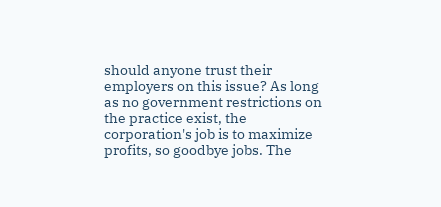should anyone trust their employers on this issue? As long as no government restrictions on the practice exist, the corporation's job is to maximize profits, so goodbye jobs. The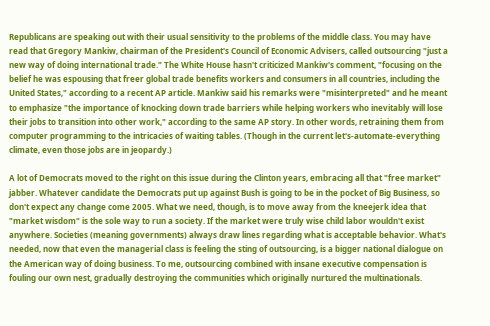Republicans are speaking out with their usual sensitivity to the problems of the middle class. You may have read that Gregory Mankiw, chairman of the President's Council of Economic Advisers, called outsourcing "just a new way of doing international trade." The White House hasn't criticized Mankiw's comment, "focusing on the belief he was espousing that freer global trade benefits workers and consumers in all countries, including the United States," according to a recent AP article. Mankiw said his remarks were "misinterpreted" and he meant to emphasize "the importance of knocking down trade barriers while helping workers who inevitably will lose their jobs to transition into other work," according to the same AP story. In other words, retraining them from computer programming to the intricacies of waiting tables. (Though in the current let's-automate-everything climate, even those jobs are in jeopardy.)

A lot of Democrats moved to the right on this issue during the Clinton years, embracing all that "free market" jabber. Whatever candidate the Democrats put up against Bush is going to be in the pocket of Big Business, so don't expect any change come 2005. What we need, though, is to move away from the kneejerk idea that "market wisdom" is the sole way to run a society. If the market were truly wise child labor wouldn't exist anywhere. Societies (meaning governments) always draw lines regarding what is acceptable behavior. What's needed, now that even the managerial class is feeling the sting of outsourcing, is a bigger national dialogue on the American way of doing business. To me, outsourcing combined with insane executive compensation is fouling our own nest, gradually destroying the communities which originally nurtured the multinationals.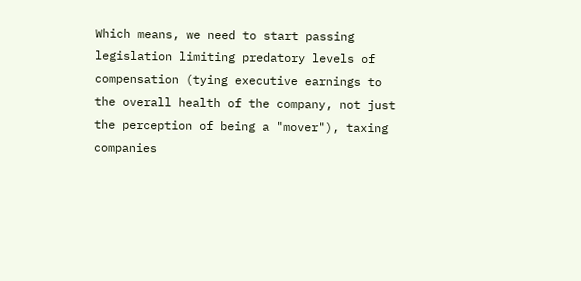Which means, we need to start passing legislation limiting predatory levels of compensation (tying executive earnings to the overall health of the company, not just the perception of being a "mover"), taxing companies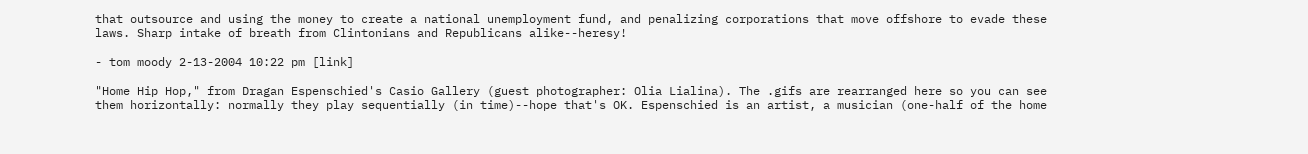that outsource and using the money to create a national unemployment fund, and penalizing corporations that move offshore to evade these laws. Sharp intake of breath from Clintonians and Republicans alike--heresy!

- tom moody 2-13-2004 10:22 pm [link]

"Home Hip Hop," from Dragan Espenschied's Casio Gallery (guest photographer: Olia Lialina). The .gifs are rearranged here so you can see them horizontally: normally they play sequentially (in time)--hope that's OK. Espenschied is an artist, a musician (one-half of the home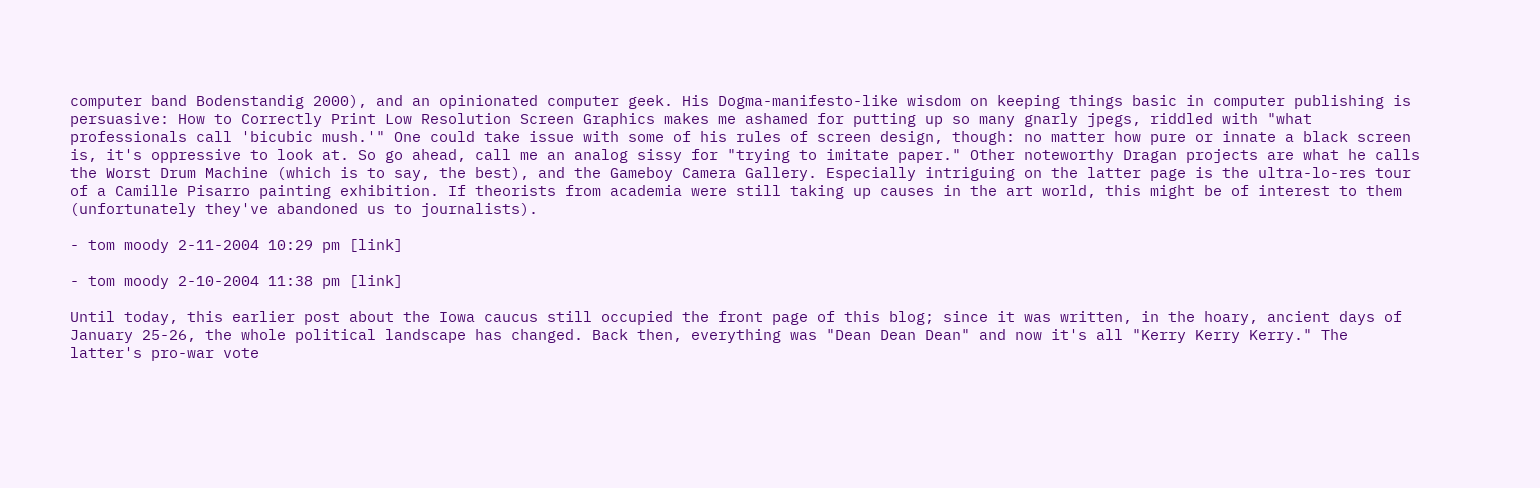computer band Bodenstandig 2000), and an opinionated computer geek. His Dogma-manifesto-like wisdom on keeping things basic in computer publishing is persuasive: How to Correctly Print Low Resolution Screen Graphics makes me ashamed for putting up so many gnarly jpegs, riddled with "what professionals call 'bicubic mush.'" One could take issue with some of his rules of screen design, though: no matter how pure or innate a black screen is, it's oppressive to look at. So go ahead, call me an analog sissy for "trying to imitate paper." Other noteworthy Dragan projects are what he calls the Worst Drum Machine (which is to say, the best), and the Gameboy Camera Gallery. Especially intriguing on the latter page is the ultra-lo-res tour of a Camille Pisarro painting exhibition. If theorists from academia were still taking up causes in the art world, this might be of interest to them (unfortunately they've abandoned us to journalists).

- tom moody 2-11-2004 10:29 pm [link]

- tom moody 2-10-2004 11:38 pm [link]

Until today, this earlier post about the Iowa caucus still occupied the front page of this blog; since it was written, in the hoary, ancient days of January 25-26, the whole political landscape has changed. Back then, everything was "Dean Dean Dean" and now it's all "Kerry Kerry Kerry." The latter's pro-war vote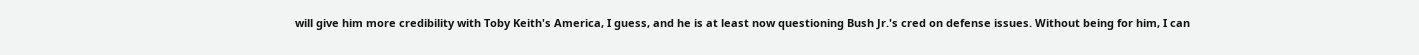will give him more credibility with Toby Keith's America, I guess, and he is at least now questioning Bush Jr.'s cred on defense issues. Without being for him, I can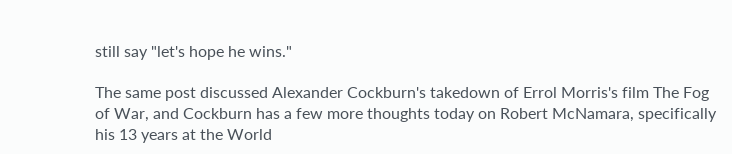still say "let's hope he wins."

The same post discussed Alexander Cockburn's takedown of Errol Morris's film The Fog of War, and Cockburn has a few more thoughts today on Robert McNamara, specifically his 13 years at the World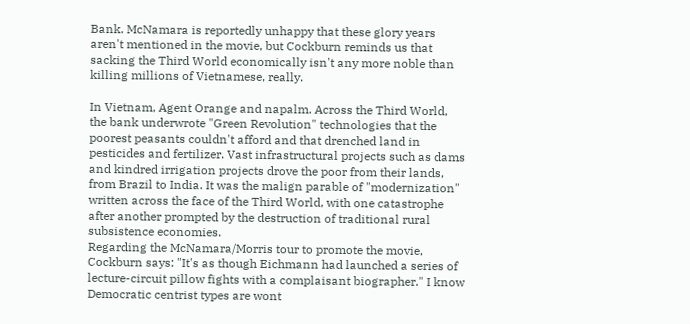Bank. McNamara is reportedly unhappy that these glory years aren't mentioned in the movie, but Cockburn reminds us that sacking the Third World economically isn't any more noble than killing millions of Vietnamese, really.

In Vietnam, Agent Orange and napalm. Across the Third World, the bank underwrote "Green Revolution" technologies that the poorest peasants couldn't afford and that drenched land in pesticides and fertilizer. Vast infrastructural projects such as dams and kindred irrigation projects drove the poor from their lands, from Brazil to India. It was the malign parable of "modernization" written across the face of the Third World, with one catastrophe after another prompted by the destruction of traditional rural subsistence economies.
Regarding the McNamara/Morris tour to promote the movie, Cockburn says: "It's as though Eichmann had launched a series of lecture-circuit pillow fights with a complaisant biographer." I know Democratic centrist types are wont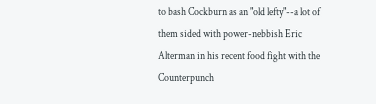to bash Cockburn as an "old lefty"--a lot of them sided with power-nebbish Eric Alterman in his recent food fight with the Counterpunch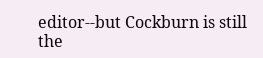editor--but Cockburn is still the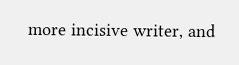more incisive writer, and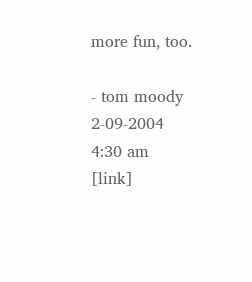more fun, too.

- tom moody 2-09-2004 4:30 am [link]